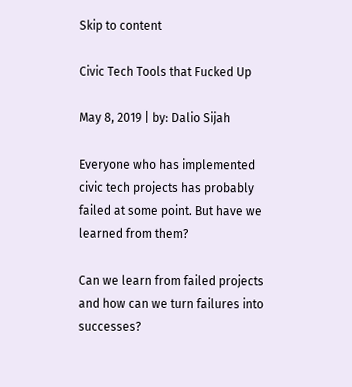Skip to content

Civic Tech Tools that Fucked Up

May 8, 2019 | by: Dalio Sijah

Everyone who has implemented civic tech projects has probably failed at some point. But have we learned from them?

Can we learn from failed projects and how can we turn failures into successes?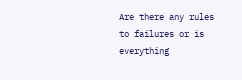Are there any rules to failures or is everything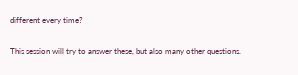different every time?

This session will try to answer these, but also many other questions.